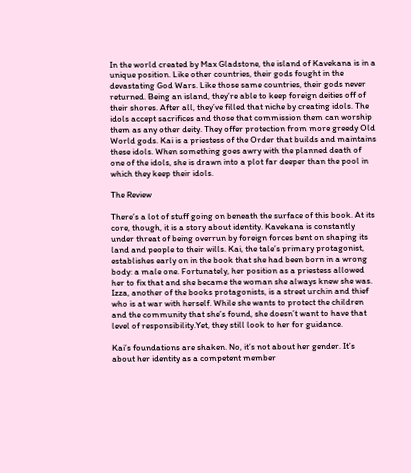In the world created by Max Gladstone, the island of Kavekana is in a unique position. Like other countries, their gods fought in the devastating God Wars. Like those same countries, their gods never returned. Being an island, they’re able to keep foreign deities off of their shores. After all, they’ve filled that niche by creating idols. The idols accept sacrifices and those that commission them can worship them as any other deity. They offer protection from more greedy Old World gods. Kai is a priestess of the Order that builds and maintains these idols. When something goes awry with the planned death of one of the idols, she is drawn into a plot far deeper than the pool in which they keep their idols.

The Review

There’s a lot of stuff going on beneath the surface of this book. At its core, though, it is a story about identity. Kavekana is constantly under threat of being overrun by foreign forces bent on shaping its land and people to their wills. Kai, the tale’s primary protagonist, establishes early on in the book that she had been born in a wrong body: a male one. Fortunately, her position as a priestess allowed her to fix that and she became the woman she always knew she was. Izza, another of the books protagonists, is a street urchin and thief who is at war with herself. While she wants to protect the children and the community that she’s found, she doesn’t want to have that level of responsibility.Yet, they still look to her for guidance.

Kai’s foundations are shaken. No, it’s not about her gender. It’s about her identity as a competent member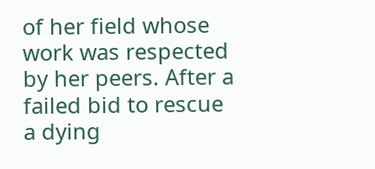of her field whose work was respected by her peers. After a failed bid to rescue a dying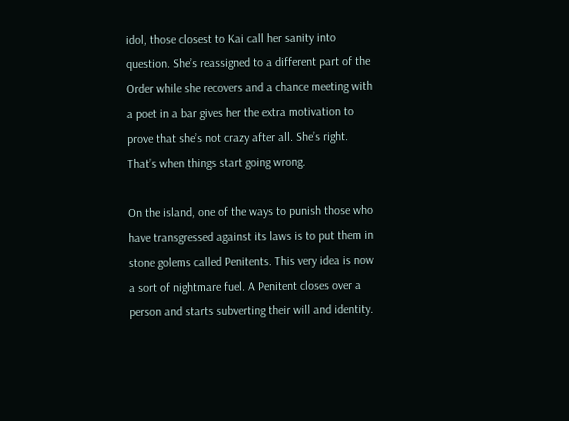idol, those closest to Kai call her sanity into question. She’s reassigned to a different part of the Order while she recovers and a chance meeting with a poet in a bar gives her the extra motivation to prove that she’s not crazy after all. She’s right. That’s when things start going wrong.

On the island, one of the ways to punish those who have transgressed against its laws is to put them in stone golems called Penitents. This very idea is now a sort of nightmare fuel. A Penitent closes over a person and starts subverting their will and identity.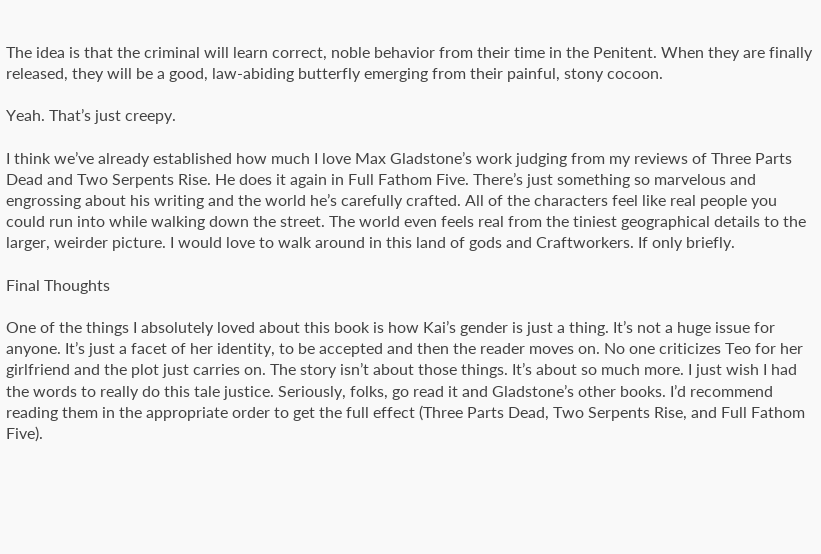The idea is that the criminal will learn correct, noble behavior from their time in the Penitent. When they are finally released, they will be a good, law-abiding butterfly emerging from their painful, stony cocoon.

Yeah. That’s just creepy.

I think we’ve already established how much I love Max Gladstone’s work judging from my reviews of Three Parts Dead and Two Serpents Rise. He does it again in Full Fathom Five. There’s just something so marvelous and engrossing about his writing and the world he’s carefully crafted. All of the characters feel like real people you could run into while walking down the street. The world even feels real from the tiniest geographical details to the larger, weirder picture. I would love to walk around in this land of gods and Craftworkers. If only briefly.

Final Thoughts

One of the things I absolutely loved about this book is how Kai’s gender is just a thing. It’s not a huge issue for anyone. It’s just a facet of her identity, to be accepted and then the reader moves on. No one criticizes Teo for her girlfriend and the plot just carries on. The story isn’t about those things. It’s about so much more. I just wish I had the words to really do this tale justice. Seriously, folks, go read it and Gladstone’s other books. I’d recommend reading them in the appropriate order to get the full effect (Three Parts Dead, Two Serpents Rise, and Full Fathom Five).